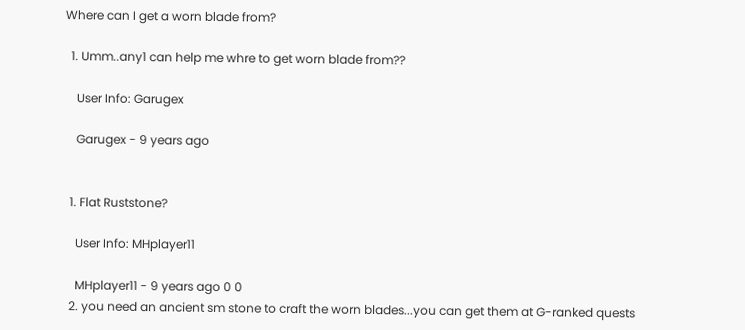Where can I get a worn blade from?

  1. Umm..any1 can help me whre to get worn blade from??

    User Info: Garugex

    Garugex - 9 years ago


  1. Flat Ruststone?

    User Info: MHplayer11

    MHplayer11 - 9 years ago 0 0
  2. you need an ancient sm stone to craft the worn blades...you can get them at G-ranked quests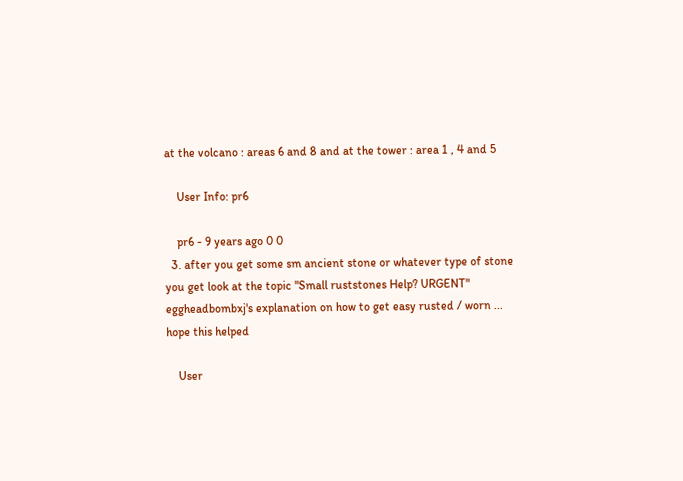at the volcano : areas 6 and 8 and at the tower : area 1 , 4 and 5

    User Info: pr6

    pr6 - 9 years ago 0 0
  3. after you get some sm ancient stone or whatever type of stone you get look at the topic "Small ruststones Help? URGENT" eggheadbombxj's explanation on how to get easy rusted / worn ... hope this helped

    User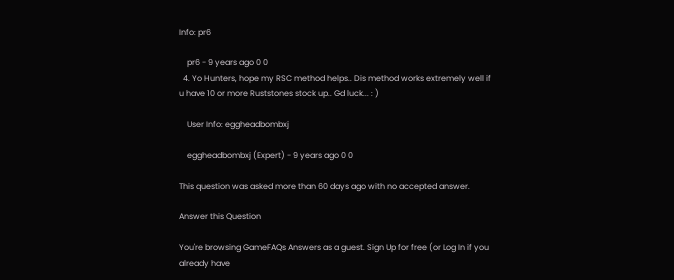Info: pr6

    pr6 - 9 years ago 0 0
  4. Yo Hunters, hope my RSC method helps.. Dis method works extremely well if u have 10 or more Ruststones stock up.. Gd luck... : )

    User Info: eggheadbombxj

    eggheadbombxj (Expert) - 9 years ago 0 0

This question was asked more than 60 days ago with no accepted answer.

Answer this Question

You're browsing GameFAQs Answers as a guest. Sign Up for free (or Log In if you already have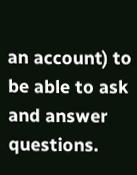an account) to be able to ask and answer questions.